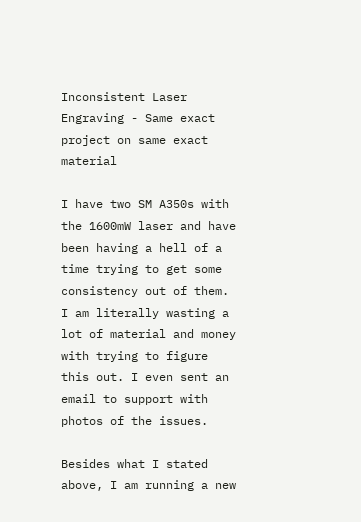Inconsistent Laser Engraving - Same exact project on same exact material

I have two SM A350s with the 1600mW laser and have been having a hell of a time trying to get some consistency out of them. I am literally wasting a lot of material and money with trying to figure this out. I even sent an email to support with photos of the issues.

Besides what I stated above, I am running a new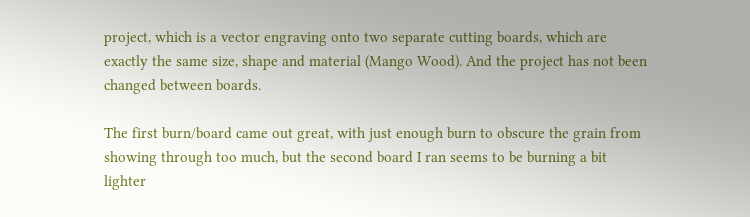project, which is a vector engraving onto two separate cutting boards, which are exactly the same size, shape and material (Mango Wood). And the project has not been changed between boards.

The first burn/board came out great, with just enough burn to obscure the grain from showing through too much, but the second board I ran seems to be burning a bit lighter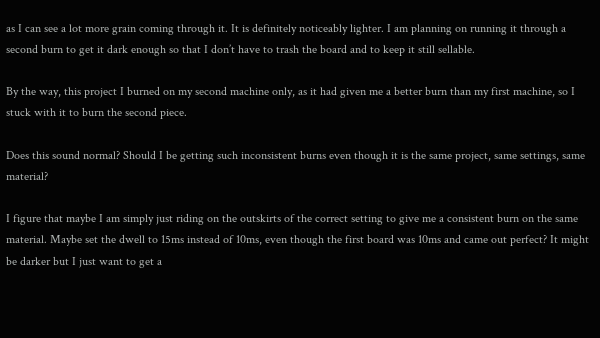as I can see a lot more grain coming through it. It is definitely noticeably lighter. I am planning on running it through a second burn to get it dark enough so that I don’t have to trash the board and to keep it still sellable.

By the way, this project I burned on my second machine only, as it had given me a better burn than my first machine, so I stuck with it to burn the second piece.

Does this sound normal? Should I be getting such inconsistent burns even though it is the same project, same settings, same material?

I figure that maybe I am simply just riding on the outskirts of the correct setting to give me a consistent burn on the same material. Maybe set the dwell to 15ms instead of 10ms, even though the first board was 10ms and came out perfect? It might be darker but I just want to get a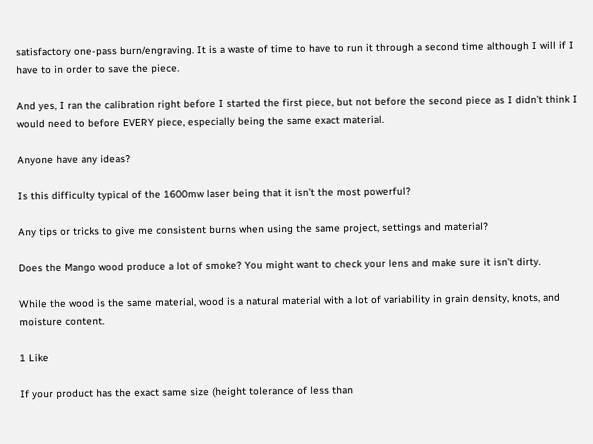satisfactory one-pass burn/engraving. It is a waste of time to have to run it through a second time although I will if I have to in order to save the piece.

And yes, I ran the calibration right before I started the first piece, but not before the second piece as I didn’t think I would need to before EVERY piece, especially being the same exact material.

Anyone have any ideas?

Is this difficulty typical of the 1600mw laser being that it isn’t the most powerful?

Any tips or tricks to give me consistent burns when using the same project, settings and material?

Does the Mango wood produce a lot of smoke? You might want to check your lens and make sure it isn’t dirty.

While the wood is the same material, wood is a natural material with a lot of variability in grain density, knots, and moisture content.

1 Like

If your product has the exact same size (height tolerance of less than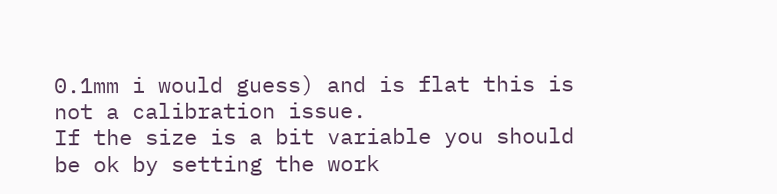0.1mm i would guess) and is flat this is not a calibration issue.
If the size is a bit variable you should be ok by setting the work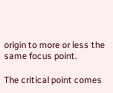origin to more or less the same focus point.

The critical point comes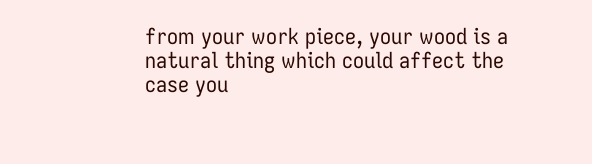from your work piece, your wood is a natural thing which could affect the case you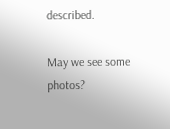described.

May we see some photos?